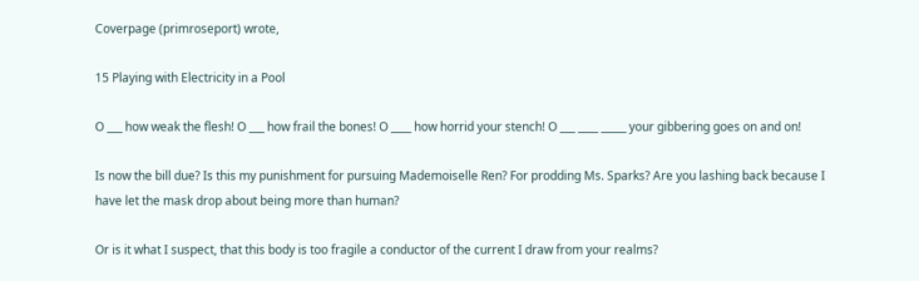Coverpage (primroseport) wrote,

15 Playing with Electricity in a Pool

O ___ how weak the flesh! O ___ how frail the bones! O ____ how horrid your stench! O ___ ____ _____ your gibbering goes on and on!

Is now the bill due? Is this my punishment for pursuing Mademoiselle Ren? For prodding Ms. Sparks? Are you lashing back because I have let the mask drop about being more than human?

Or is it what I suspect, that this body is too fragile a conductor of the current I draw from your realms?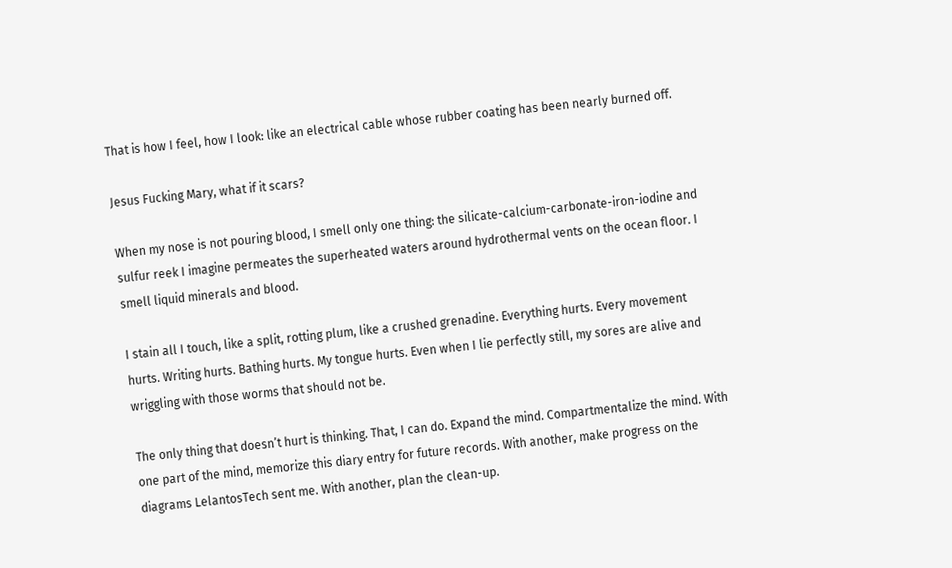That is how I feel, how I look: like an electrical cable whose rubber coating has been nearly burned off.

Jesus Fucking Mary, what if it scars?

When my nose is not pouring blood, I smell only one thing: the silicate-calcium-carbonate-iron-iodine and sulfur reek I imagine permeates the superheated waters around hydrothermal vents on the ocean floor. I smell liquid minerals and blood.

I stain all I touch, like a split, rotting plum, like a crushed grenadine. Everything hurts. Every movement hurts. Writing hurts. Bathing hurts. My tongue hurts. Even when I lie perfectly still, my sores are alive and wriggling with those worms that should not be.

The only thing that doesn’t hurt is thinking. That, I can do. Expand the mind. Compartmentalize the mind. With one part of the mind, memorize this diary entry for future records. With another, make progress on the diagrams LelantosTech sent me. With another, plan the clean-up.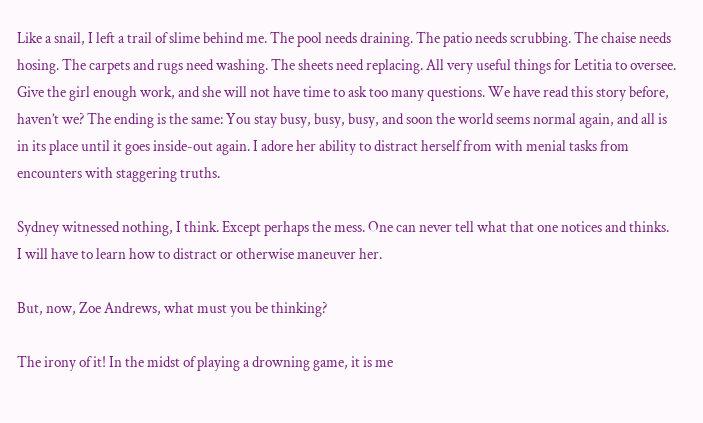Like a snail, I left a trail of slime behind me. The pool needs draining. The patio needs scrubbing. The chaise needs hosing. The carpets and rugs need washing. The sheets need replacing. All very useful things for Letitia to oversee. Give the girl enough work, and she will not have time to ask too many questions. We have read this story before, haven’t we? The ending is the same: You stay busy, busy, busy, and soon the world seems normal again, and all is in its place until it goes inside-out again. I adore her ability to distract herself from with menial tasks from encounters with staggering truths.

Sydney witnessed nothing, I think. Except perhaps the mess. One can never tell what that one notices and thinks. I will have to learn how to distract or otherwise maneuver her.

But, now, Zoe Andrews, what must you be thinking?

The irony of it! In the midst of playing a drowning game, it is me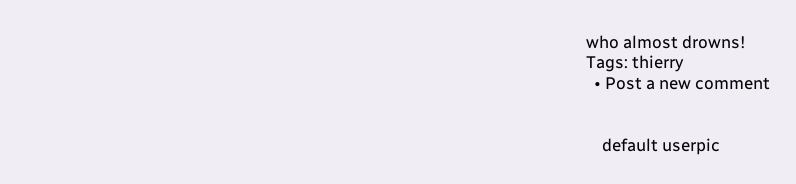who almost drowns!
Tags: thierry
  • Post a new comment


    default userpic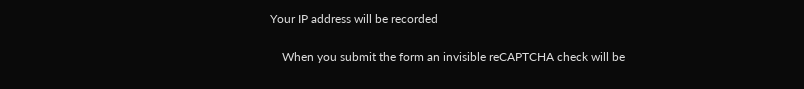Your IP address will be recorded

    When you submit the form an invisible reCAPTCHA check will be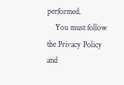performed.
    You must follow the Privacy Policy and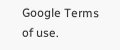Google Terms of use.